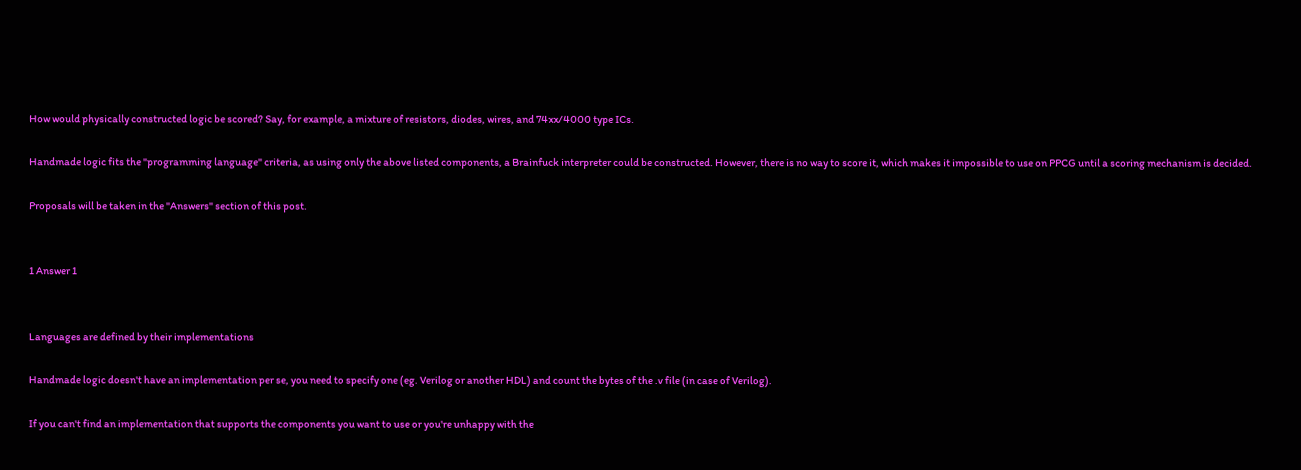How would physically constructed logic be scored? Say, for example, a mixture of resistors, diodes, wires, and 74xx/4000 type ICs.

Handmade logic fits the "programming language" criteria, as using only the above listed components, a Brainfuck interpreter could be constructed. However, there is no way to score it, which makes it impossible to use on PPCG until a scoring mechanism is decided.

Proposals will be taken in the "Answers" section of this post.


1 Answer 1


Languages are defined by their implementations

Handmade logic doesn't have an implementation per se, you need to specify one (eg. Verilog or another HDL) and count the bytes of the .v file (in case of Verilog).

If you can't find an implementation that supports the components you want to use or you're unhappy with the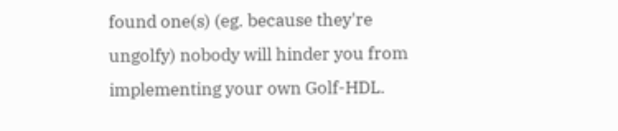found one(s) (eg. because they're ungolfy) nobody will hinder you from implementing your own Golf-HDL.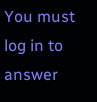You must log in to answer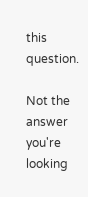this question.

Not the answer you're looking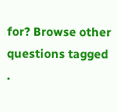for? Browse other questions tagged .